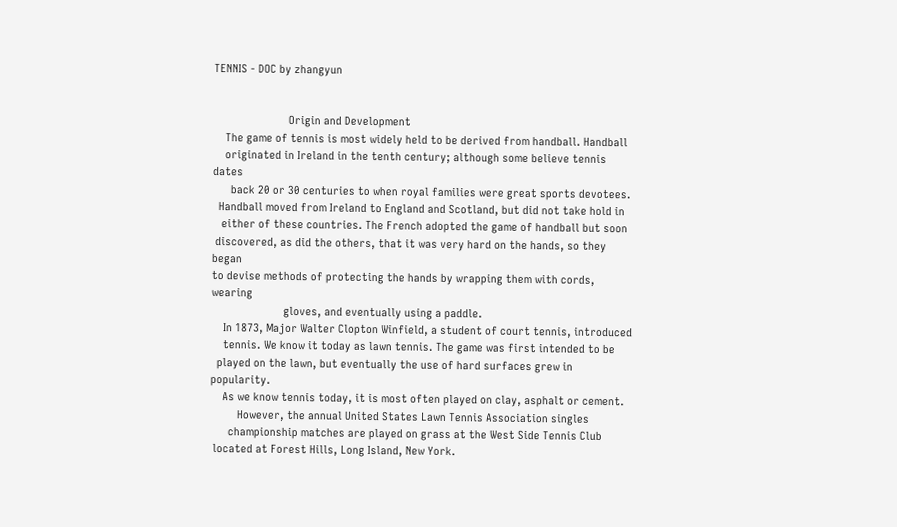TENNIS - DOC by zhangyun


                         Origin and Development
    The game of tennis is most widely held to be derived from handball. Handball
    originated in Ireland in the tenth century; although some believe tennis dates
      back 20 or 30 centuries to when royal families were great sports devotees.
  Handball moved from Ireland to England and Scotland, but did not take hold in
   either of these countries. The French adopted the game of handball but soon
 discovered, as did the others, that it was very hard on the hands, so they began
to devise methods of protecting the hands by wrapping them with cords, wearing
                        gloves, and eventually using a paddle.
    In 1873, Major Walter Clopton Winfield, a student of court tennis, introduced
    tennis. We know it today as lawn tennis. The game was first intended to be
  played on the lawn, but eventually the use of hard surfaces grew in popularity.
    As we know tennis today, it is most often played on clay, asphalt or cement.
         However, the annual United States Lawn Tennis Association singles
      championship matches are played on grass at the West Side Tennis Club
 located at Forest Hills, Long Island, New York.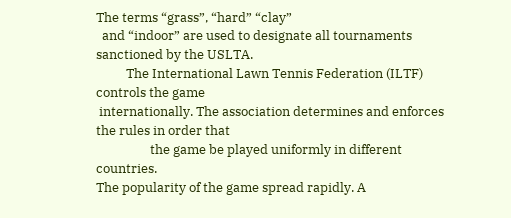The terms “grass”, “hard” “clay”
  and “indoor” are used to designate all tournaments sanctioned by the USLTA.
          The International Lawn Tennis Federation (ILTF) controls the game
 internationally. The association determines and enforces the rules in order that
                  the game be played uniformly in different countries.
The popularity of the game spread rapidly. A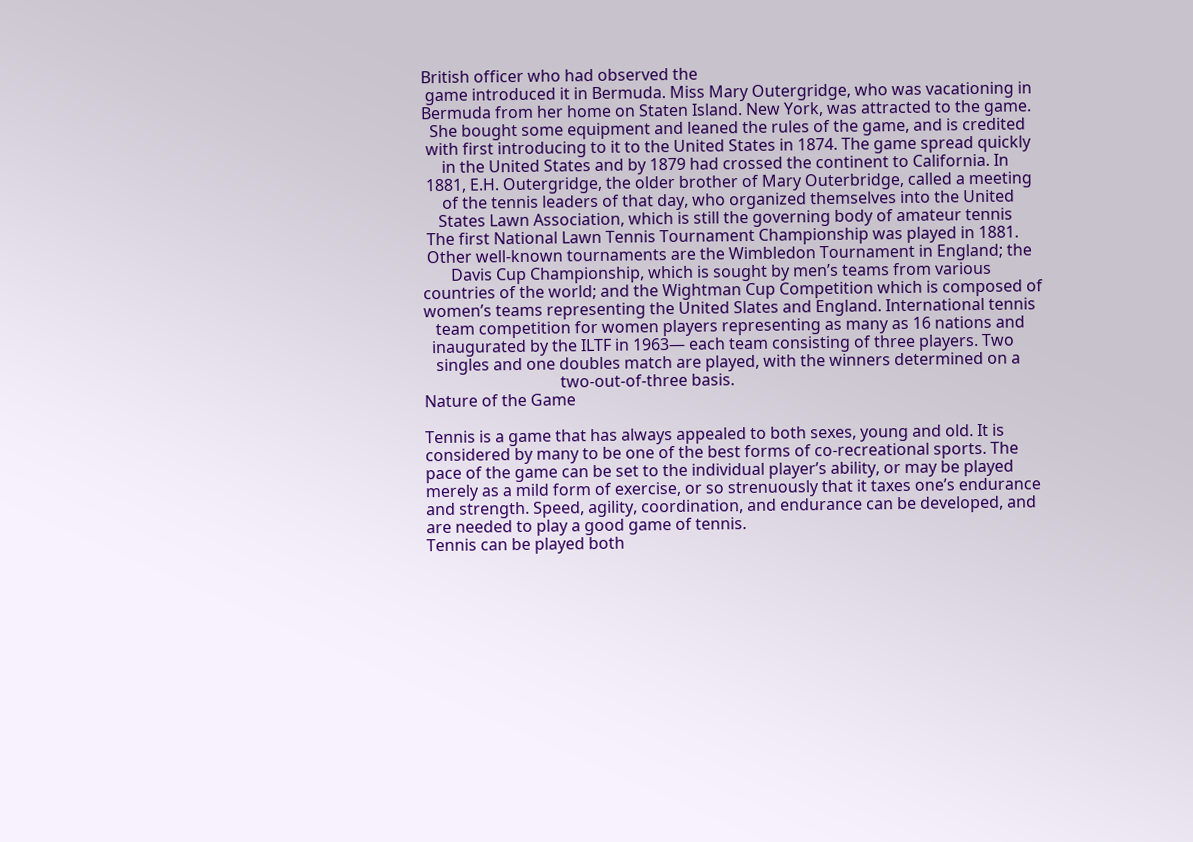British officer who had observed the
 game introduced it in Bermuda. Miss Mary Outergridge, who was vacationing in
Bermuda from her home on Staten Island. New York, was attracted to the game.
  She bought some equipment and leaned the rules of the game, and is credited
 with first introducing to it to the United States in 1874. The game spread quickly
     in the United States and by 1879 had crossed the continent to California. In
 1881, E.H. Outergridge, the older brother of Mary Outerbridge, called a meeting
     of the tennis leaders of that day, who organized themselves into the United
    States Lawn Association, which is still the governing body of amateur tennis
 The first National Lawn Tennis Tournament Championship was played in 1881.
 Other well-known tournaments are the Wimbledon Tournament in England; the
       Davis Cup Championship, which is sought by men’s teams from various
countries of the world; and the Wightman Cup Competition which is composed of
women’s teams representing the United Slates and England. International tennis
   team competition for women players representing as many as 16 nations and
  inaugurated by the ILTF in 1963— each team consisting of three players. Two
   singles and one doubles match are played, with the winners determined on a
                                  two-out-of-three basis.
Nature of the Game

Tennis is a game that has always appealed to both sexes, young and old. It is
considered by many to be one of the best forms of co-recreational sports. The
pace of the game can be set to the individual player’s ability, or may be played
merely as a mild form of exercise, or so strenuously that it taxes one’s endurance
and strength. Speed, agility, coordination, and endurance can be developed, and
are needed to play a good game of tennis.
Tennis can be played both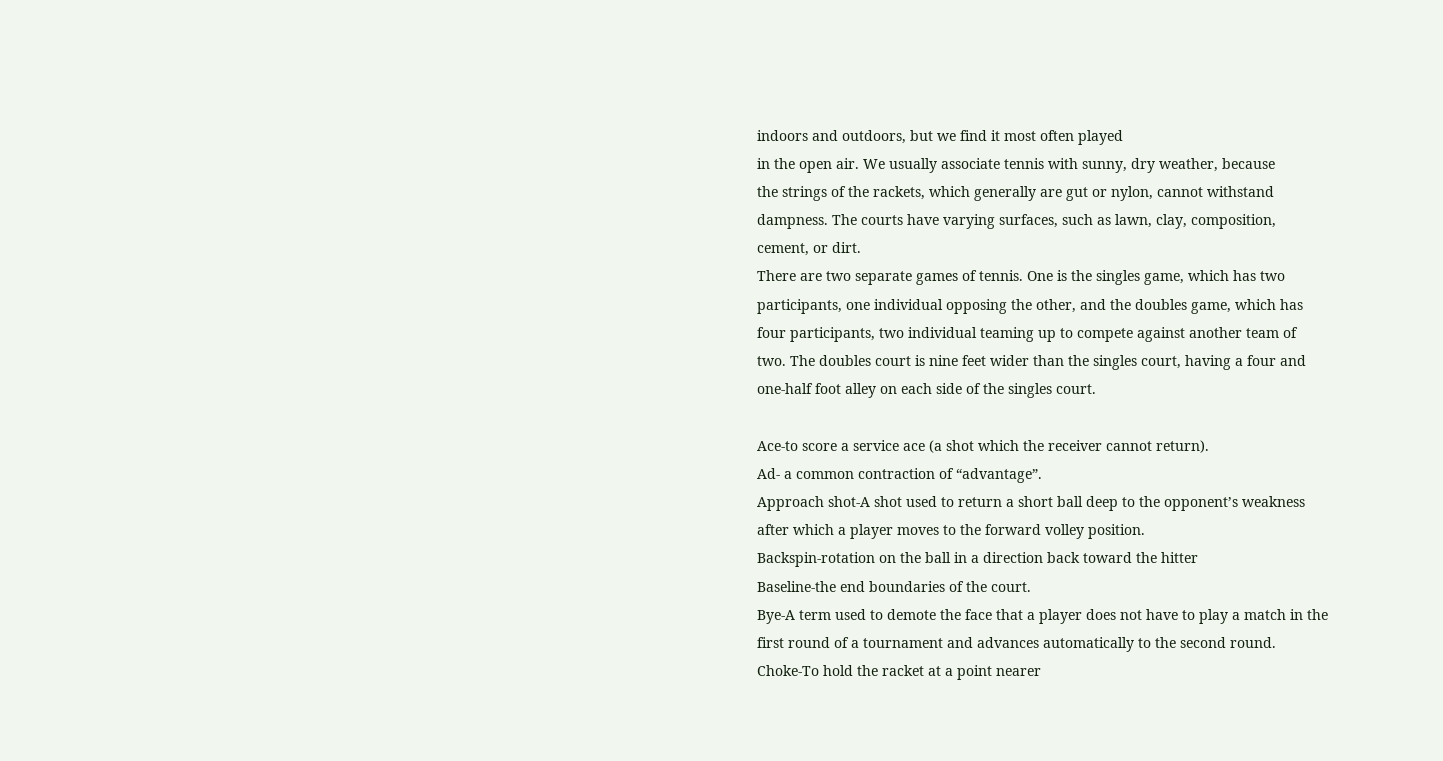indoors and outdoors, but we find it most often played
in the open air. We usually associate tennis with sunny, dry weather, because
the strings of the rackets, which generally are gut or nylon, cannot withstand
dampness. The courts have varying surfaces, such as lawn, clay, composition,
cement, or dirt.
There are two separate games of tennis. One is the singles game, which has two
participants, one individual opposing the other, and the doubles game, which has
four participants, two individual teaming up to compete against another team of
two. The doubles court is nine feet wider than the singles court, having a four and
one-half foot alley on each side of the singles court.

Ace-to score a service ace (a shot which the receiver cannot return).
Ad- a common contraction of “advantage”.
Approach shot-A shot used to return a short ball deep to the opponent’s weakness
after which a player moves to the forward volley position.
Backspin-rotation on the ball in a direction back toward the hitter
Baseline-the end boundaries of the court.
Bye-A term used to demote the face that a player does not have to play a match in the
first round of a tournament and advances automatically to the second round.
Choke-To hold the racket at a point nearer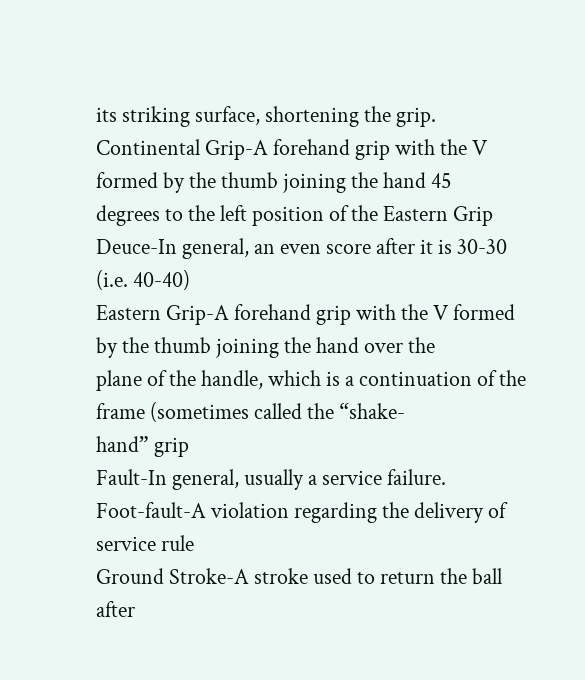its striking surface, shortening the grip.
Continental Grip-A forehand grip with the V formed by the thumb joining the hand 45
degrees to the left position of the Eastern Grip
Deuce-In general, an even score after it is 30-30 (i.e. 40-40)
Eastern Grip-A forehand grip with the V formed by the thumb joining the hand over the
plane of the handle, which is a continuation of the frame (sometimes called the “shake-
hand” grip
Fault-In general, usually a service failure.
Foot-fault-A violation regarding the delivery of service rule
Ground Stroke-A stroke used to return the ball after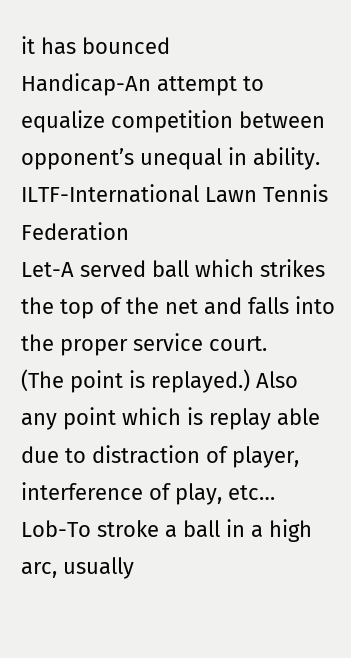it has bounced
Handicap-An attempt to equalize competition between opponent’s unequal in ability.
ILTF-International Lawn Tennis Federation
Let-A served ball which strikes the top of the net and falls into the proper service court.
(The point is replayed.) Also any point which is replay able due to distraction of player,
interference of play, etc…
Lob-To stroke a ball in a high arc, usually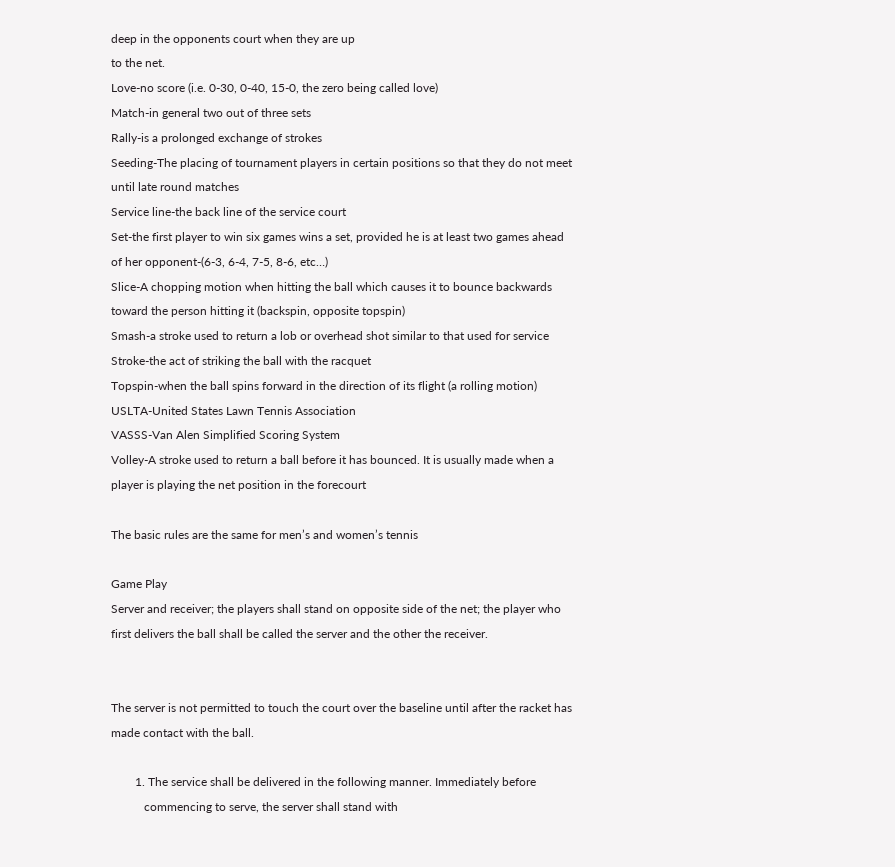deep in the opponents court when they are up
to the net.
Love-no score (i.e. 0-30, 0-40, 15-0, the zero being called love)
Match-in general two out of three sets
Rally-is a prolonged exchange of strokes
Seeding-The placing of tournament players in certain positions so that they do not meet
until late round matches
Service line-the back line of the service court
Set-the first player to win six games wins a set, provided he is at least two games ahead
of her opponent-(6-3, 6-4, 7-5, 8-6, etc…)
Slice-A chopping motion when hitting the ball which causes it to bounce backwards
toward the person hitting it (backspin, opposite topspin)
Smash-a stroke used to return a lob or overhead shot similar to that used for service
Stroke-the act of striking the ball with the racquet
Topspin-when the ball spins forward in the direction of its flight (a rolling motion)
USLTA-United States Lawn Tennis Association
VASSS-Van Alen Simplified Scoring System
Volley-A stroke used to return a ball before it has bounced. It is usually made when a
player is playing the net position in the forecourt

The basic rules are the same for men’s and women’s tennis

Game Play
Server and receiver; the players shall stand on opposite side of the net; the player who
first delivers the ball shall be called the server and the other the receiver.


The server is not permitted to touch the court over the baseline until after the racket has
made contact with the ball.

        1. The service shall be delivered in the following manner. Immediately before
           commencing to serve, the server shall stand with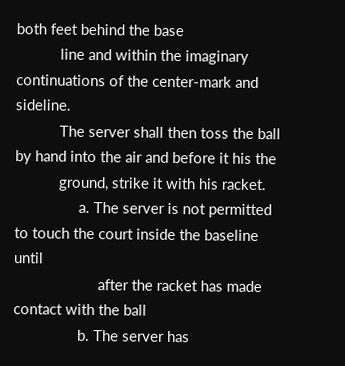both feet behind the base
           line and within the imaginary continuations of the center-mark and sideline.
           The server shall then toss the ball by hand into the air and before it his the
           ground, strike it with his racket.
                a. The server is not permitted to touch the court inside the baseline until
                     after the racket has made contact with the ball
                b. The server has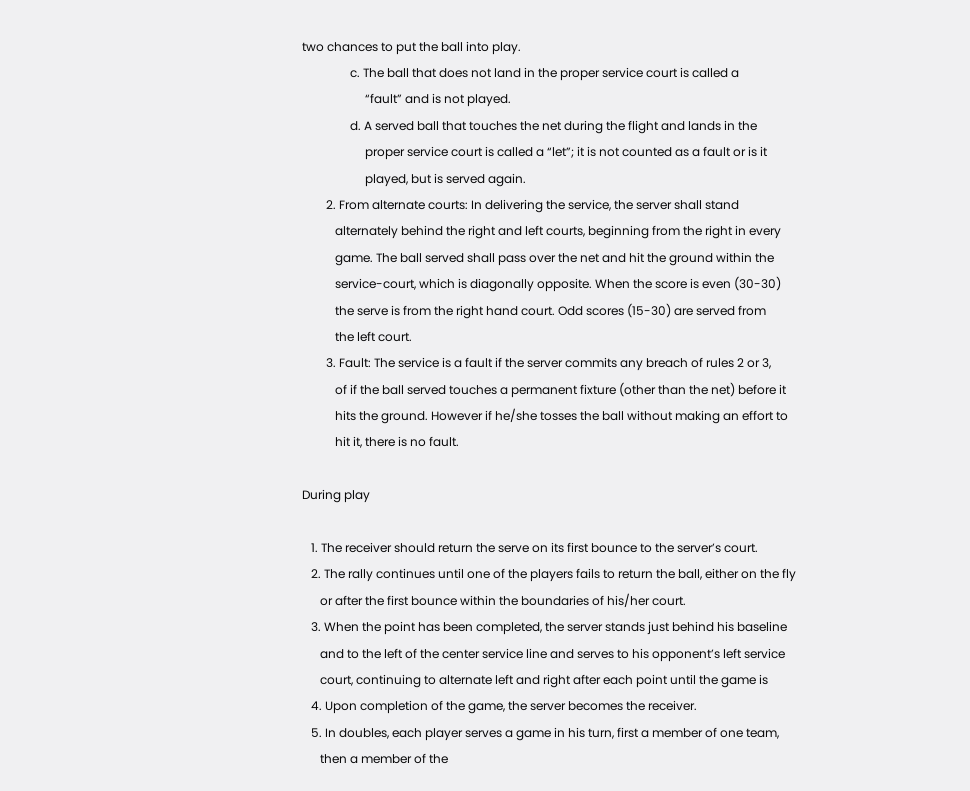two chances to put the ball into play.
                c. The ball that does not land in the proper service court is called a
                     “fault” and is not played.
                d. A served ball that touches the net during the flight and lands in the
                     proper service court is called a “let”; it is not counted as a fault or is it
                     played, but is served again.
        2. From alternate courts: In delivering the service, the server shall stand
           alternately behind the right and left courts, beginning from the right in every
           game. The ball served shall pass over the net and hit the ground within the
           service-court, which is diagonally opposite. When the score is even (30-30)
           the serve is from the right hand court. Odd scores (15-30) are served from
           the left court.
        3. Fault: The service is a fault if the server commits any breach of rules 2 or 3,
           of if the ball served touches a permanent fixture (other than the net) before it
           hits the ground. However if he/she tosses the ball without making an effort to
           hit it, there is no fault.

During play

   1. The receiver should return the serve on its first bounce to the server’s court.
   2. The rally continues until one of the players fails to return the ball, either on the fly
      or after the first bounce within the boundaries of his/her court.
   3. When the point has been completed, the server stands just behind his baseline
      and to the left of the center service line and serves to his opponent’s left service
      court, continuing to alternate left and right after each point until the game is
   4. Upon completion of the game, the server becomes the receiver.
   5. In doubles, each player serves a game in his turn, first a member of one team,
      then a member of the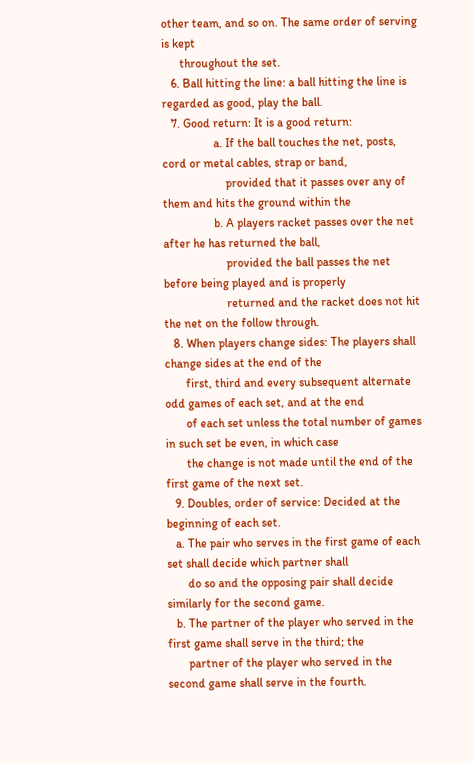other team, and so on. The same order of serving is kept
      throughout the set.
   6. Ball hitting the line: a ball hitting the line is regarded as good, play the ball.
   7. Good return: It is a good return:
                 a. If the ball touches the net, posts, cord or metal cables, strap or band,
                     provided that it passes over any of them and hits the ground within the
                 b. A players racket passes over the net after he has returned the ball,
                     provided the ball passes the net before being played and is properly
                     returned and the racket does not hit the net on the follow through.
   8. When players change sides: The players shall change sides at the end of the
       first, third and every subsequent alternate odd games of each set, and at the end
       of each set unless the total number of games in such set be even, in which case
       the change is not made until the end of the first game of the next set.
   9. Doubles, order of service: Decided at the beginning of each set.
   a. The pair who serves in the first game of each set shall decide which partner shall
       do so and the opposing pair shall decide similarly for the second game.
   b. The partner of the player who served in the first game shall serve in the third; the
       partner of the player who served in the second game shall serve in the fourth.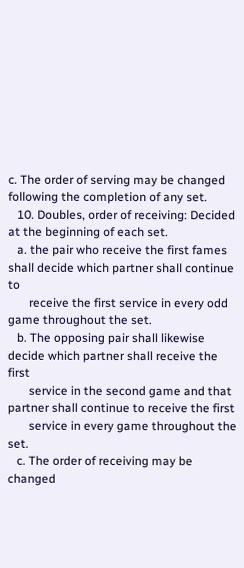c. The order of serving may be changed following the completion of any set.
   10. Doubles, order of receiving: Decided at the beginning of each set.
   a. the pair who receive the first fames shall decide which partner shall continue to
       receive the first service in every odd game throughout the set.
   b. The opposing pair shall likewise decide which partner shall receive the first
       service in the second game and that partner shall continue to receive the first
       service in every game throughout the set.
   c. The order of receiving may be changed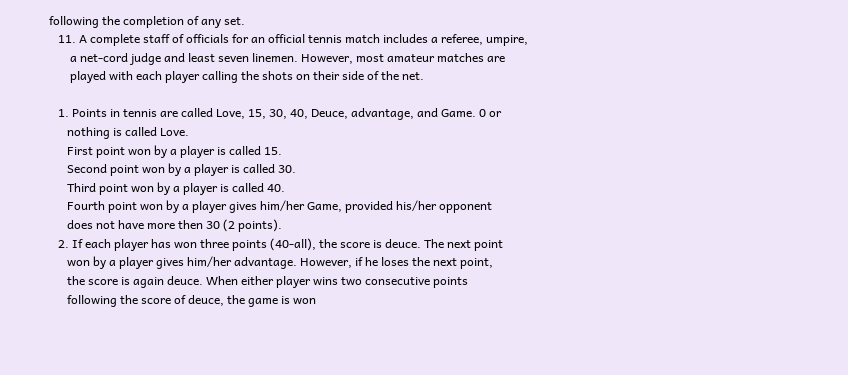following the completion of any set.
   11. A complete staff of officials for an official tennis match includes a referee, umpire,
       a net-cord judge and least seven linemen. However, most amateur matches are
       played with each player calling the shots on their side of the net.

   1. Points in tennis are called Love, 15, 30, 40, Deuce, advantage, and Game. 0 or
      nothing is called Love.
      First point won by a player is called 15.
      Second point won by a player is called 30.
      Third point won by a player is called 40.
      Fourth point won by a player gives him/her Game, provided his/her opponent
      does not have more then 30 (2 points).
   2. If each player has won three points (40-all), the score is deuce. The next point
      won by a player gives him/her advantage. However, if he loses the next point,
      the score is again deuce. When either player wins two consecutive points
      following the score of deuce, the game is won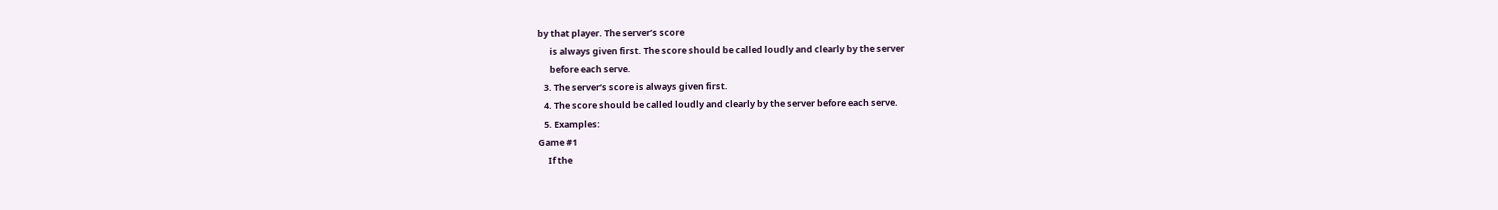by that player. The server’s score
      is always given first. The score should be called loudly and clearly by the server
      before each serve.
   3. The server’s score is always given first.
   4. The score should be called loudly and clearly by the server before each serve.
   5. Examples:
Game #1
     If the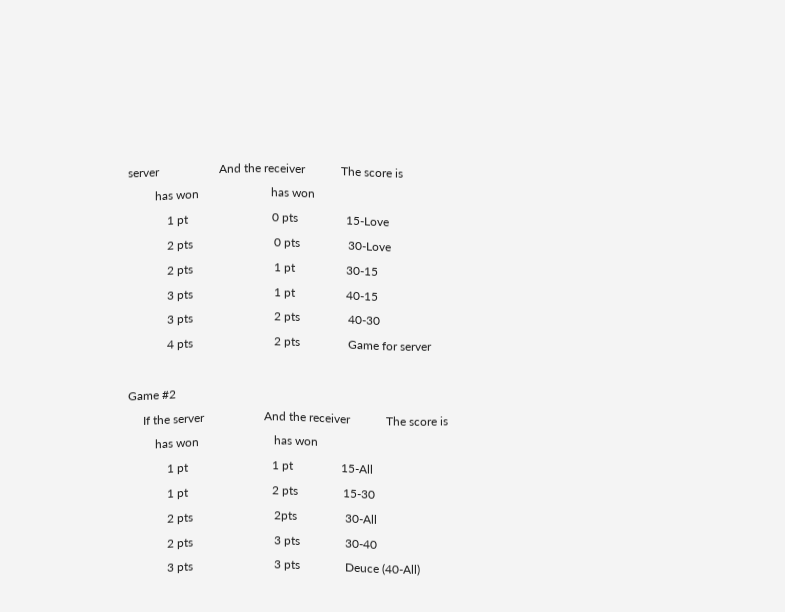server                    And the receiver            The score is
         has won                        has won
             1 pt                            0 pts                15-Love
             2 pts                           0 pts                30-Love
             2 pts                           1 pt                 30-15
             3 pts                           1 pt                 40-15
             3 pts                           2 pts                40-30
             4 pts                           2 pts                Game for server

Game #2
     If the server                    And the receiver            The score is
         has won                         has won
             1 pt                            1 pt                15-All
             1 pt                            2 pts               15-30
             2 pts                           2pts                30-All
             2 pts                           3 pts               30-40
             3 pts                           3 pts               Deuce (40-All)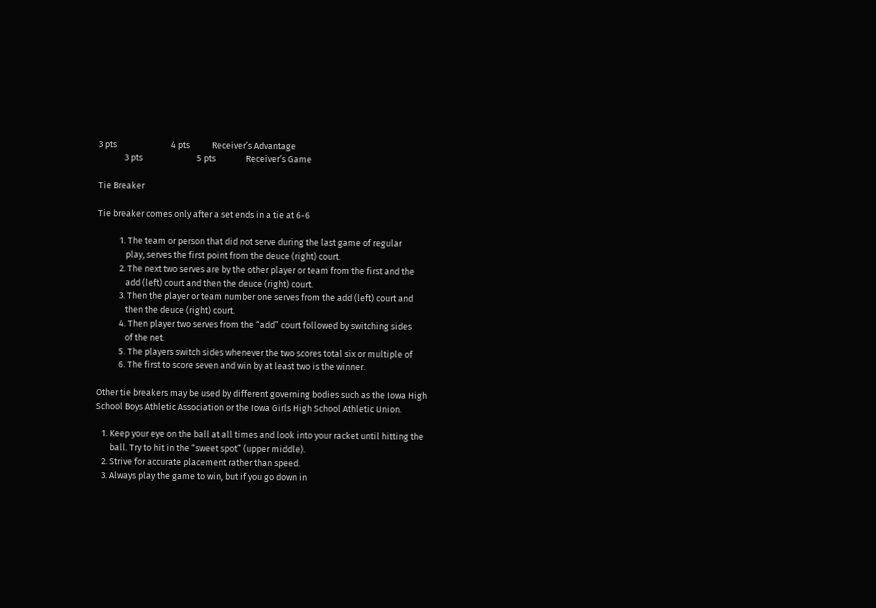3 pts                           4 pts           Receiver’s Advantage
             3 pts                           5 pts               Receiver’s Game

Tie Breaker

Tie breaker comes only after a set ends in a tie at 6-6

           1. The team or person that did not serve during the last game of regular
              play, serves the first point from the deuce (right) court.
           2. The next two serves are by the other player or team from the first and the
              add (left) court and then the deuce (right) court.
           3. Then the player or team number one serves from the add (left) court and
              then the deuce (right) court.
           4. Then player two serves from the “add” court followed by switching sides
              of the net.
           5. The players switch sides whenever the two scores total six or multiple of
           6. The first to score seven and win by at least two is the winner.

Other tie breakers may be used by different governing bodies such as the Iowa High
School Boys Athletic Association or the Iowa Girls High School Athletic Union.

   1. Keep your eye on the ball at all times and look into your racket until hitting the
       ball. Try to hit in the “sweet spot” (upper middle).
   2. Strive for accurate placement rather than speed.
   3. Always play the game to win, but if you go down in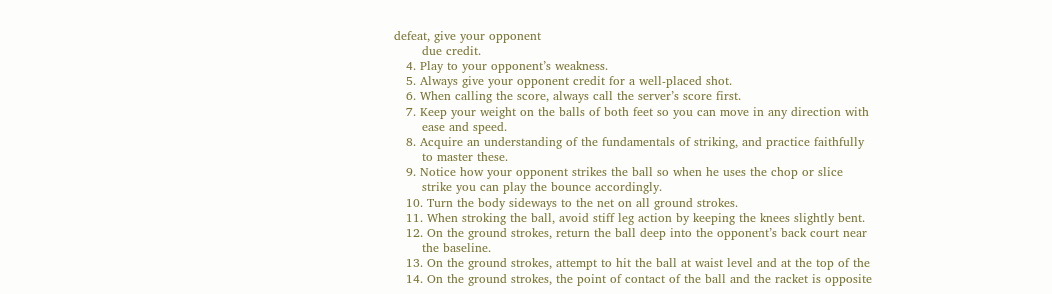defeat, give your opponent
       due credit.
   4. Play to your opponent’s weakness.
   5. Always give your opponent credit for a well-placed shot.
   6. When calling the score, always call the server’s score first.
   7. Keep your weight on the balls of both feet so you can move in any direction with
       ease and speed.
   8. Acquire an understanding of the fundamentals of striking, and practice faithfully
       to master these.
   9. Notice how your opponent strikes the ball so when he uses the chop or slice
       strike you can play the bounce accordingly.
   10. Turn the body sideways to the net on all ground strokes.
   11. When stroking the ball, avoid stiff leg action by keeping the knees slightly bent.
   12. On the ground strokes, return the ball deep into the opponent’s back court near
       the baseline.
   13. On the ground strokes, attempt to hit the ball at waist level and at the top of the
   14. On the ground strokes, the point of contact of the ball and the racket is opposite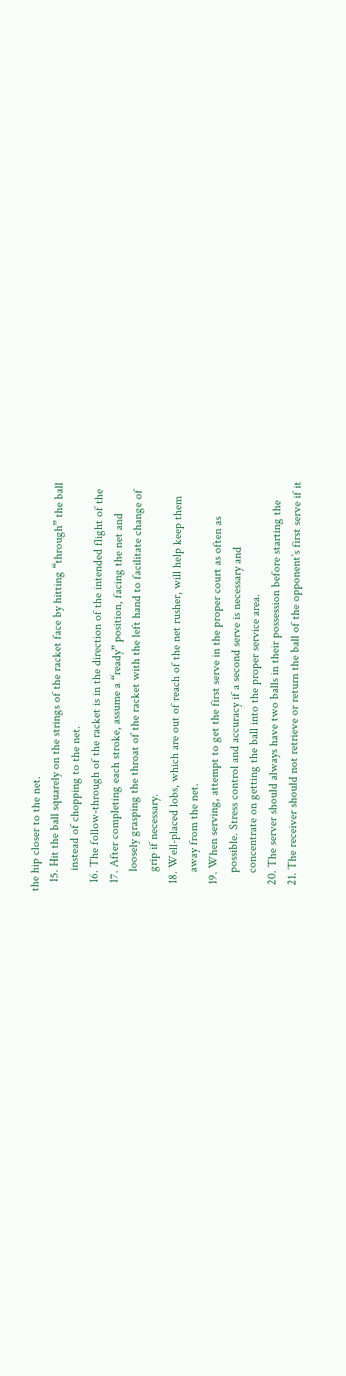the hip closer to the net.
   15. Hit the ball squarely on the strings of the racket face by hitting “through” the ball
       instead of chopping to the net.
   16. The follow-through of the racket is in the direction of the intended flight of the
   17. After completing each stroke, assume a “ready” position, facing the net and
       loosely grasping the throat of the racket with the left hand to facilitate change of
       grip if necessary.
   18. Well-placed lobs, which are out of reach of the net rusher, will help keep them
       away from the net.
   19. When serving, attempt to get the first serve in the proper court as often as
       possible. Stress control and accuracy if a second serve is necessary and
       concentrate on getting the ball into the proper service area.
   20. The server should always have two balls in their possession before starting the
   21. The receiver should not retrieve or return the ball of the opponent’s first serve if it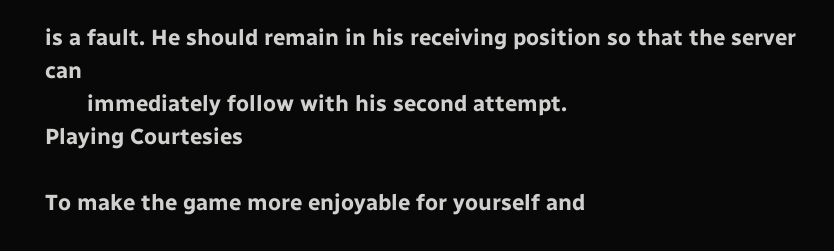is a fault. He should remain in his receiving position so that the server can
       immediately follow with his second attempt.
Playing Courtesies

To make the game more enjoyable for yourself and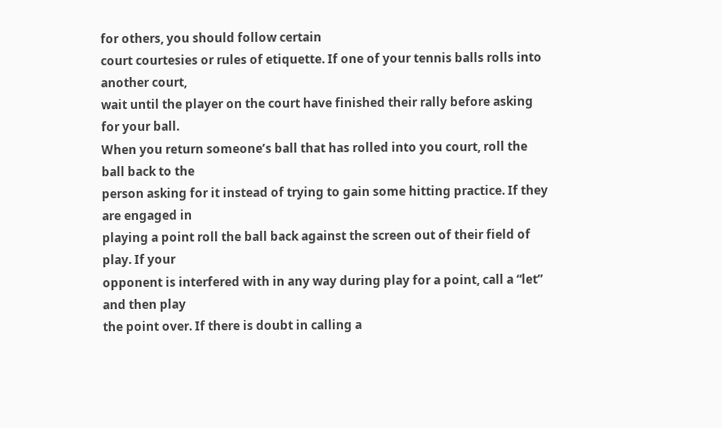for others, you should follow certain
court courtesies or rules of etiquette. If one of your tennis balls rolls into another court,
wait until the player on the court have finished their rally before asking for your ball.
When you return someone’s ball that has rolled into you court, roll the ball back to the
person asking for it instead of trying to gain some hitting practice. If they are engaged in
playing a point roll the ball back against the screen out of their field of play. If your
opponent is interfered with in any way during play for a point, call a “let” and then play
the point over. If there is doubt in calling a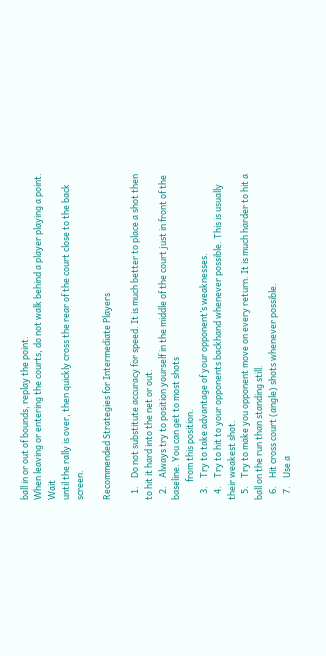ball in or out of bounds, replay the point.
When leaving or entering the courts, do not walk behind a player playing a point. Wait
until the rally is over, then quickly cross the rear of the court close to the back screen.

Recommended Strategies for Intermediate Players

   1.    Do not substitute accuracy for speed. It is much better to place a shot then to hit it hard into the net or out.
   2.    Always try to position yourself in the middle of the court just in front of the baseline. You can get to most shots
         from this position.
   3.    Try to take advantage of your opponent’s weaknesses.
   4.    Try to hit to your opponents backhand whenever possible. This is usually their weakest shot.
   5.    Try to make you opponent move on every return. It is much harder to hit a ball on the run than standing still.
   6.    Hit cross court (angle) shots whenever possible.
   7.    Use a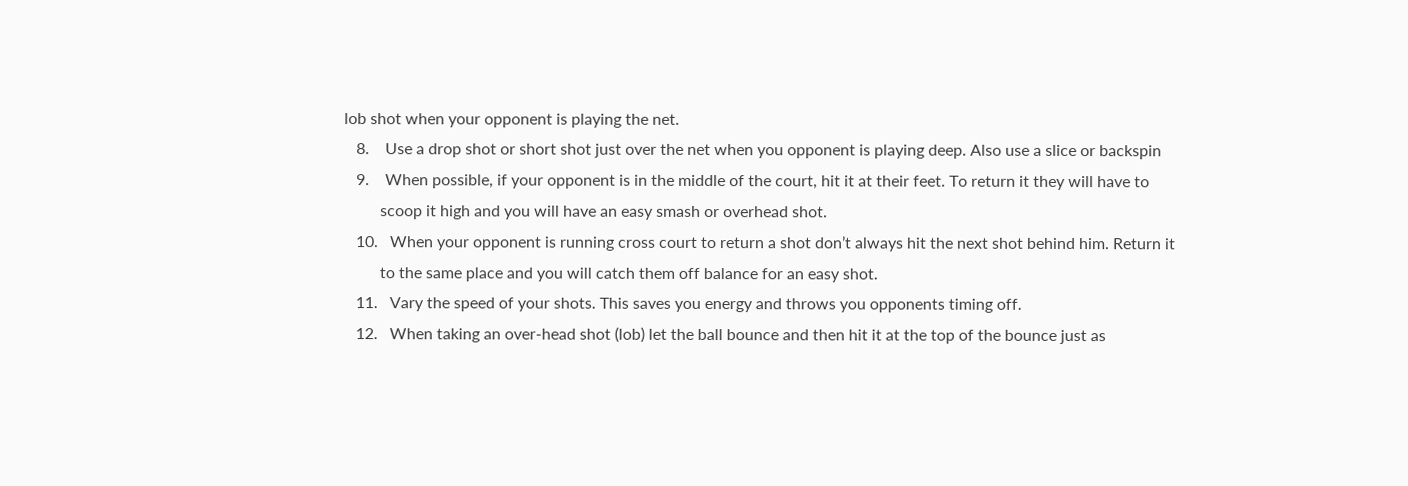lob shot when your opponent is playing the net.
   8.    Use a drop shot or short shot just over the net when you opponent is playing deep. Also use a slice or backspin
   9.    When possible, if your opponent is in the middle of the court, hit it at their feet. To return it they will have to
         scoop it high and you will have an easy smash or overhead shot.
   10.   When your opponent is running cross court to return a shot don’t always hit the next shot behind him. Return it
         to the same place and you will catch them off balance for an easy shot.
   11.   Vary the speed of your shots. This saves you energy and throws you opponents timing off.
   12.   When taking an over-head shot (lob) let the ball bounce and then hit it at the top of the bounce just as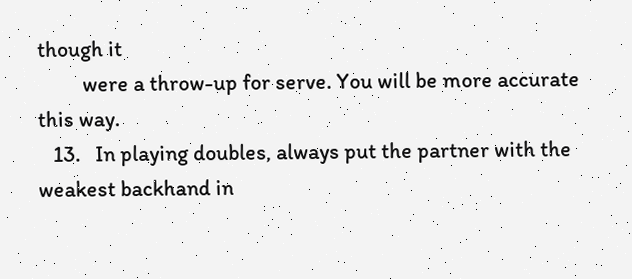though it
         were a throw-up for serve. You will be more accurate this way.
   13.   In playing doubles, always put the partner with the weakest backhand in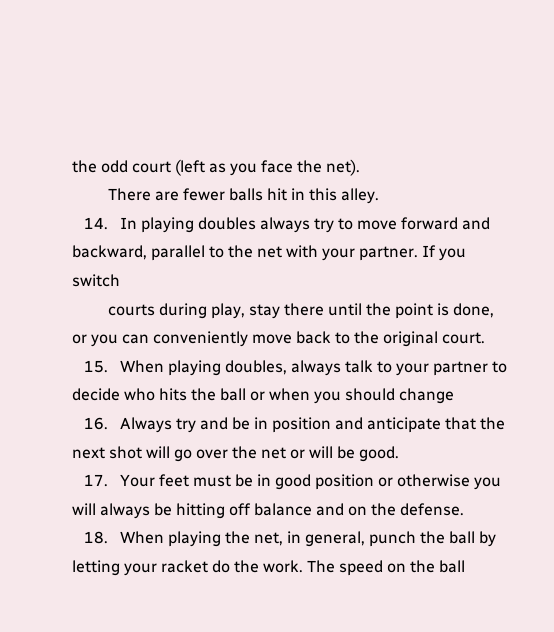the odd court (left as you face the net).
         There are fewer balls hit in this alley.
   14.   In playing doubles always try to move forward and backward, parallel to the net with your partner. If you switch
         courts during play, stay there until the point is done, or you can conveniently move back to the original court.
   15.   When playing doubles, always talk to your partner to decide who hits the ball or when you should change
   16.   Always try and be in position and anticipate that the next shot will go over the net or will be good.
   17.   Your feet must be in good position or otherwise you will always be hitting off balance and on the defense.
   18.   When playing the net, in general, punch the ball by letting your racket do the work. The speed on the ball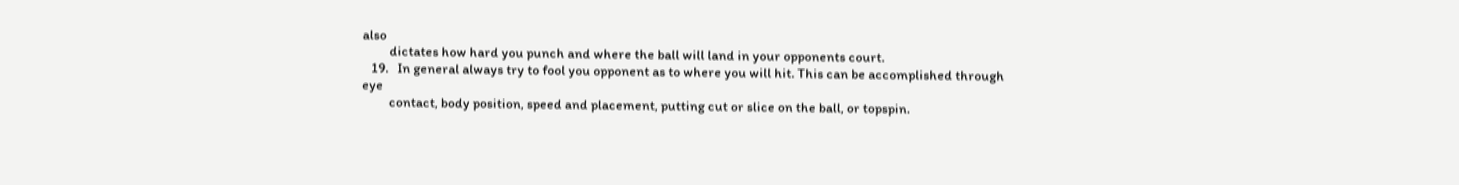also
         dictates how hard you punch and where the ball will land in your opponents court.
   19.   In general always try to fool you opponent as to where you will hit. This can be accomplished through eye
         contact, body position, speed and placement, putting cut or slice on the ball, or topspin.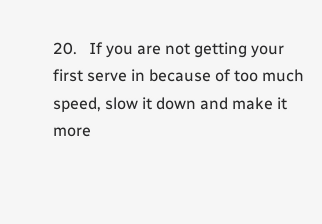20.   If you are not getting your first serve in because of too much speed, slow it down and make it more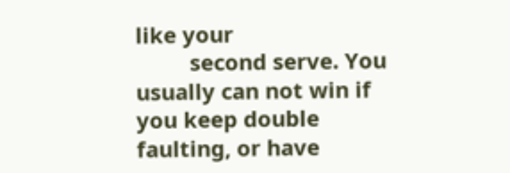like your
         second serve. You usually can not win if you keep double faulting, or have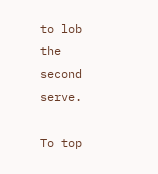to lob the second serve.

To top